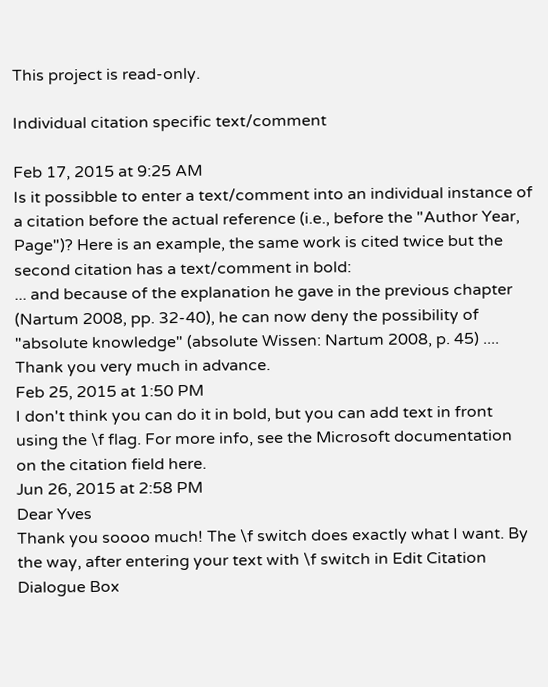This project is read-only.

Individual citation specific text/comment

Feb 17, 2015 at 9:25 AM
Is it possibble to enter a text/comment into an individual instance of a citation before the actual reference (i.e., before the "Author Year, Page")? Here is an example, the same work is cited twice but the second citation has a text/comment in bold:
... and because of the explanation he gave in the previous chapter (Nartum 2008, pp. 32-40), he can now deny the possibility of "absolute knowledge" (absolute Wissen: Nartum 2008, p. 45) ....
Thank you very much in advance.
Feb 25, 2015 at 1:50 PM
I don't think you can do it in bold, but you can add text in front using the \f flag. For more info, see the Microsoft documentation on the citation field here.
Jun 26, 2015 at 2:58 PM
Dear Yves
Thank you soooo much! The \f switch does exactly what I want. By the way, after entering your text with \f switch in Edit Citation Dialogue Box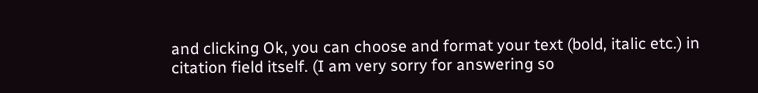and clicking Ok, you can choose and format your text (bold, italic etc.) in citation field itself. (I am very sorry for answering so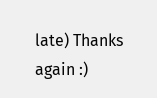late) Thanks again :)